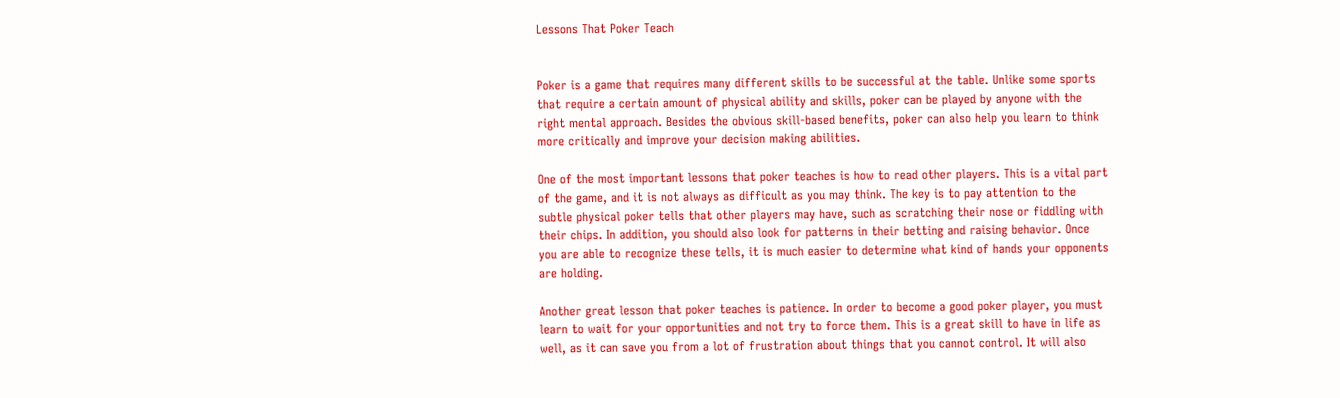Lessons That Poker Teach


Poker is a game that requires many different skills to be successful at the table. Unlike some sports that require a certain amount of physical ability and skills, poker can be played by anyone with the right mental approach. Besides the obvious skill-based benefits, poker can also help you learn to think more critically and improve your decision making abilities.

One of the most important lessons that poker teaches is how to read other players. This is a vital part of the game, and it is not always as difficult as you may think. The key is to pay attention to the subtle physical poker tells that other players may have, such as scratching their nose or fiddling with their chips. In addition, you should also look for patterns in their betting and raising behavior. Once you are able to recognize these tells, it is much easier to determine what kind of hands your opponents are holding.

Another great lesson that poker teaches is patience. In order to become a good poker player, you must learn to wait for your opportunities and not try to force them. This is a great skill to have in life as well, as it can save you from a lot of frustration about things that you cannot control. It will also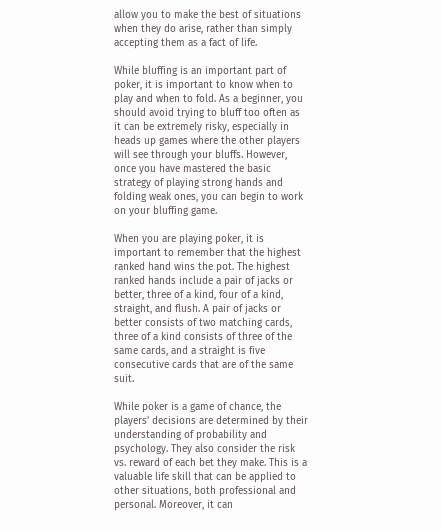allow you to make the best of situations when they do arise, rather than simply accepting them as a fact of life.

While bluffing is an important part of poker, it is important to know when to play and when to fold. As a beginner, you should avoid trying to bluff too often as it can be extremely risky, especially in heads up games where the other players will see through your bluffs. However, once you have mastered the basic strategy of playing strong hands and folding weak ones, you can begin to work on your bluffing game.

When you are playing poker, it is important to remember that the highest ranked hand wins the pot. The highest ranked hands include a pair of jacks or better, three of a kind, four of a kind, straight, and flush. A pair of jacks or better consists of two matching cards, three of a kind consists of three of the same cards, and a straight is five consecutive cards that are of the same suit.

While poker is a game of chance, the players’ decisions are determined by their understanding of probability and psychology. They also consider the risk vs. reward of each bet they make. This is a valuable life skill that can be applied to other situations, both professional and personal. Moreover, it can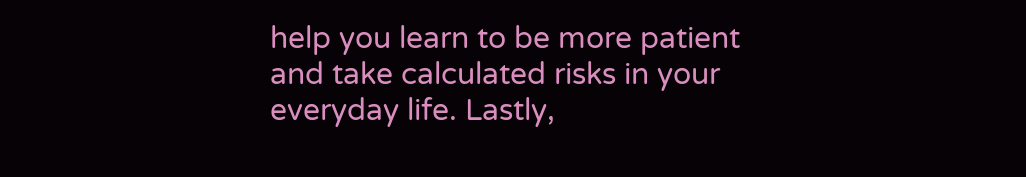help you learn to be more patient and take calculated risks in your everyday life. Lastly,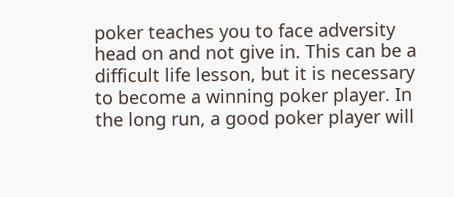poker teaches you to face adversity head on and not give in. This can be a difficult life lesson, but it is necessary to become a winning poker player. In the long run, a good poker player will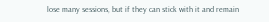lose many sessions, but if they can stick with it and remain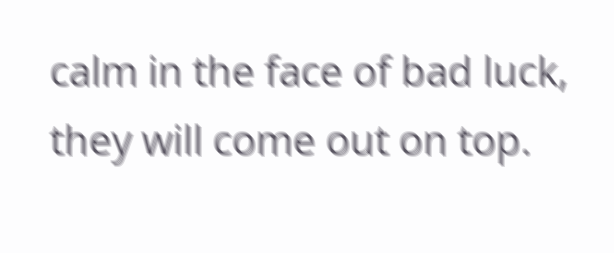calm in the face of bad luck, they will come out on top.